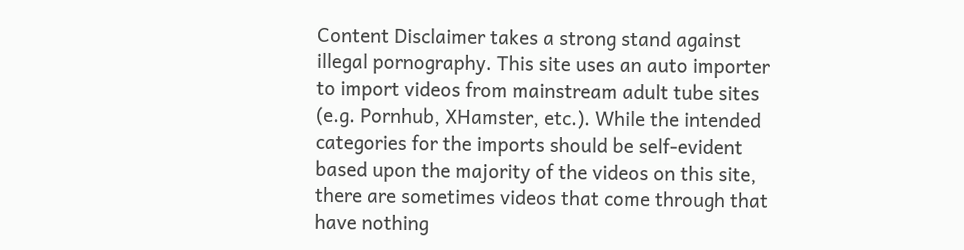Content Disclaimer takes a strong stand against illegal pornography. This site uses an auto importer to import videos from mainstream adult tube sites (e.g. Pornhub, XHamster, etc.). While the intended categories for the imports should be self-evident based upon the majority of the videos on this site, there are sometimes videos that come through that have nothing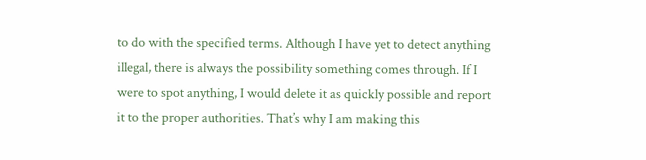to do with the specified terms. Although I have yet to detect anything illegal, there is always the possibility something comes through. If I were to spot anything, I would delete it as quickly possible and report it to the proper authorities. That’s why I am making this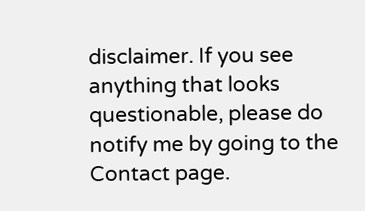disclaimer. If you see anything that looks questionable, please do notify me by going to the Contact page.